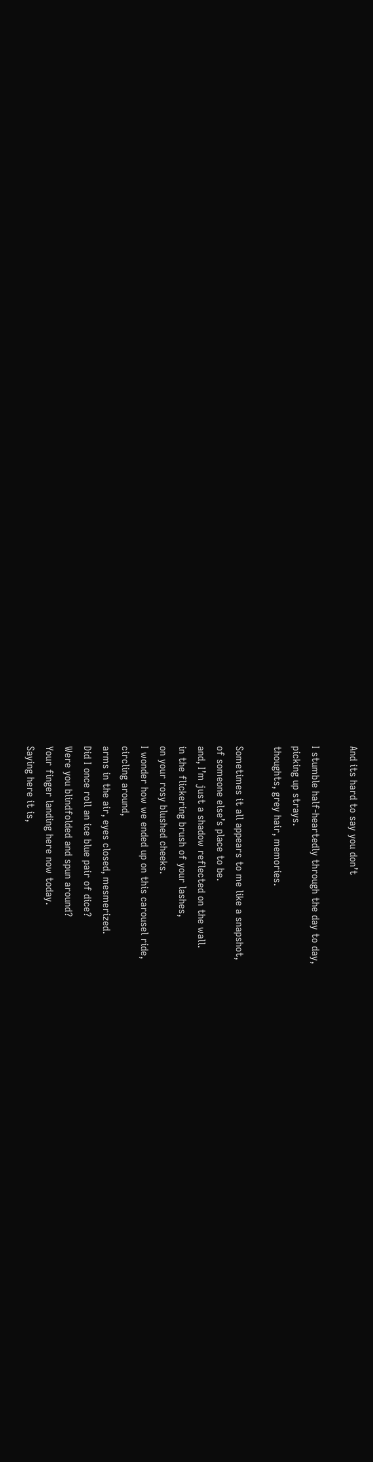And its hard to say you don’t

I stumble half-heartedly through the day to day,
picking up strays.
thoughts, grey hair, memories.

Sometimes it all appears to me like a snapshot,
of someone else’s place to be.
and, I’m just a shadow reflected on the wall.
in the flickering brush of your lashes,
on your rosy blushed cheeks.
I wonder how we ended up on this carousel ride,
circling around,
arms in the air, eyes closed, mesmerized.
Did I once roll an ice blue pair of dice?
Were you blindfolded and spun around?
Your finger landing here now today.
Saying here it is,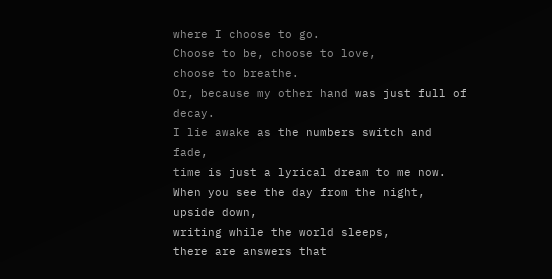where I choose to go.
Choose to be, choose to love,
choose to breathe.
Or, because my other hand was just full of decay.
I lie awake as the numbers switch and fade,
time is just a lyrical dream to me now.
When you see the day from the night,
upside down,
writing while the world sleeps,
there are answers that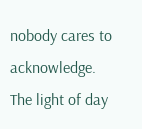nobody cares to acknowledge.
The light of day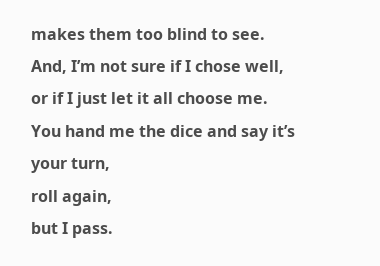makes them too blind to see.
And, I’m not sure if I chose well,
or if I just let it all choose me.
You hand me the dice and say it’s your turn,
roll again,
but I pass.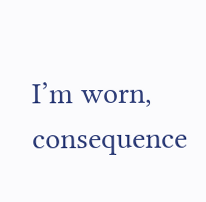I’m worn,
consequence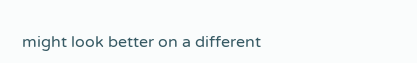might look better on a different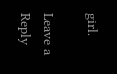girl.

Leave a Reply